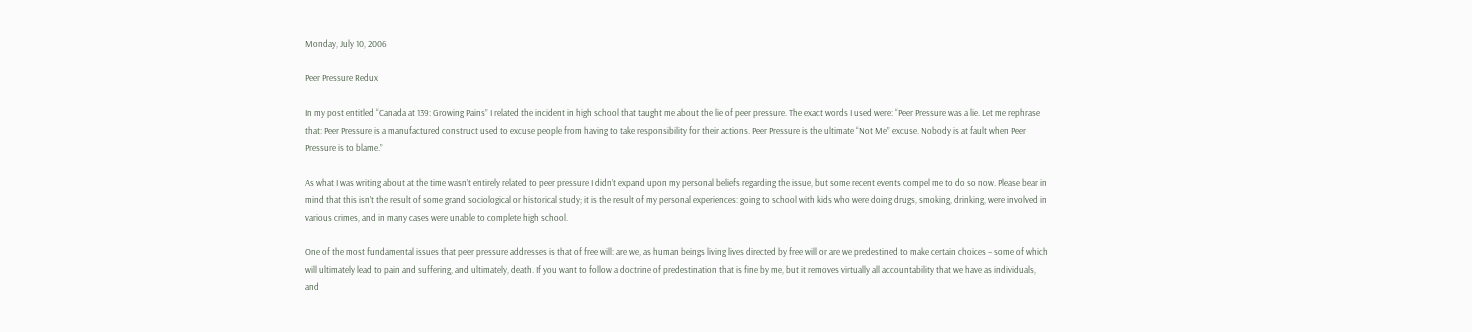Monday, July 10, 2006

Peer Pressure Redux

In my post entitled “Canada at 139: Growing Pains” I related the incident in high school that taught me about the lie of peer pressure. The exact words I used were: “Peer Pressure was a lie. Let me rephrase that: Peer Pressure is a manufactured construct used to excuse people from having to take responsibility for their actions. Peer Pressure is the ultimate “Not Me” excuse. Nobody is at fault when Peer Pressure is to blame.”

As what I was writing about at the time wasn’t entirely related to peer pressure I didn’t expand upon my personal beliefs regarding the issue, but some recent events compel me to do so now. Please bear in mind that this isn’t the result of some grand sociological or historical study; it is the result of my personal experiences: going to school with kids who were doing drugs, smoking, drinking, were involved in various crimes, and in many cases were unable to complete high school.

One of the most fundamental issues that peer pressure addresses is that of free will: are we, as human beings living lives directed by free will or are we predestined to make certain choices – some of which will ultimately lead to pain and suffering, and ultimately, death. If you want to follow a doctrine of predestination that is fine by me, but it removes virtually all accountability that we have as individuals, and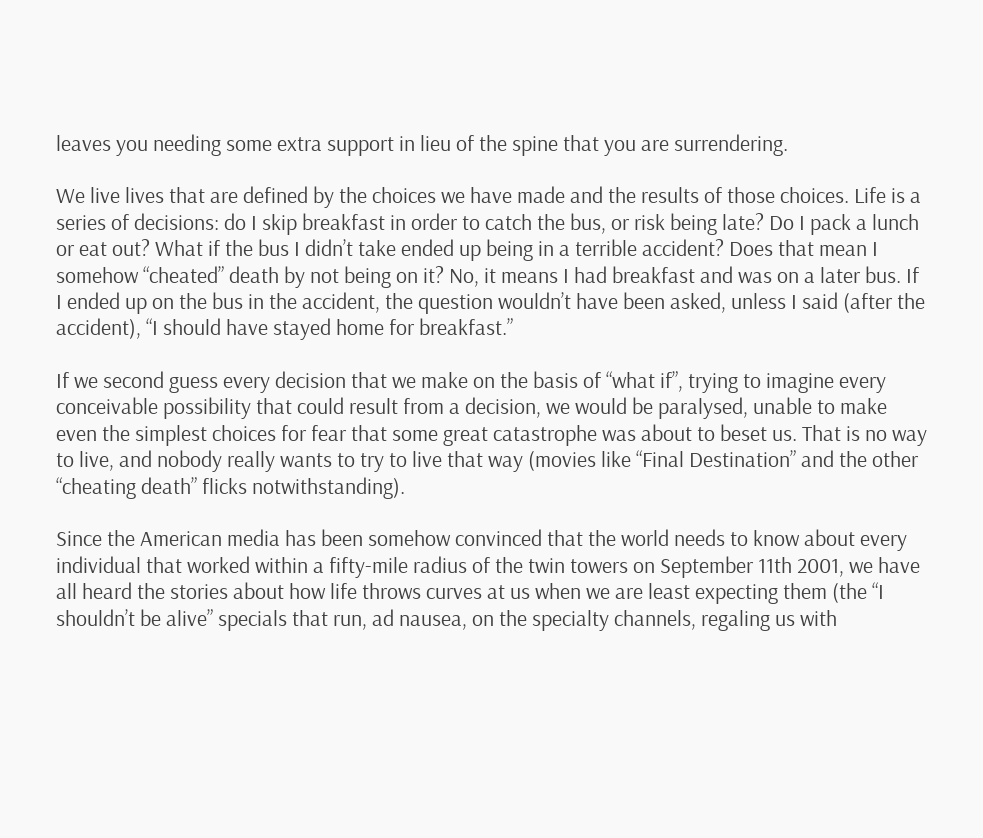leaves you needing some extra support in lieu of the spine that you are surrendering.

We live lives that are defined by the choices we have made and the results of those choices. Life is a series of decisions: do I skip breakfast in order to catch the bus, or risk being late? Do I pack a lunch or eat out? What if the bus I didn’t take ended up being in a terrible accident? Does that mean I somehow “cheated” death by not being on it? No, it means I had breakfast and was on a later bus. If I ended up on the bus in the accident, the question wouldn’t have been asked, unless I said (after the accident), “I should have stayed home for breakfast.”

If we second guess every decision that we make on the basis of “what if”, trying to imagine every conceivable possibility that could result from a decision, we would be paralysed, unable to make even the simplest choices for fear that some great catastrophe was about to beset us. That is no way to live, and nobody really wants to try to live that way (movies like “Final Destination” and the other “cheating death” flicks notwithstanding).

Since the American media has been somehow convinced that the world needs to know about every individual that worked within a fifty-mile radius of the twin towers on September 11th 2001, we have all heard the stories about how life throws curves at us when we are least expecting them (the “I shouldn’t be alive” specials that run, ad nausea, on the specialty channels, regaling us with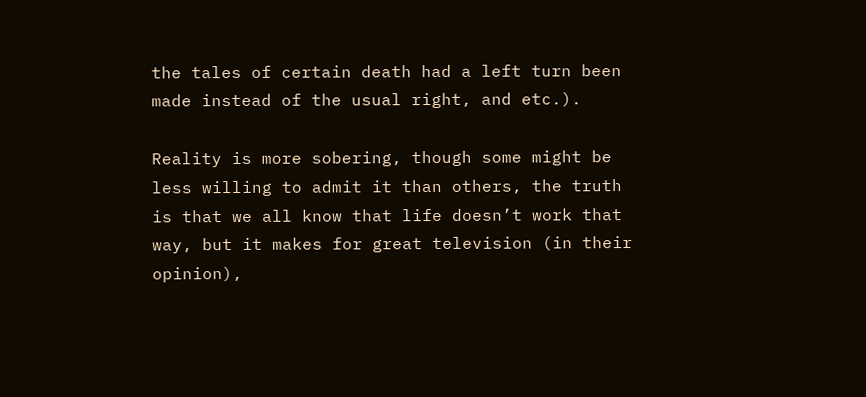the tales of certain death had a left turn been made instead of the usual right, and etc.).

Reality is more sobering, though some might be less willing to admit it than others, the truth is that we all know that life doesn’t work that way, but it makes for great television (in their opinion),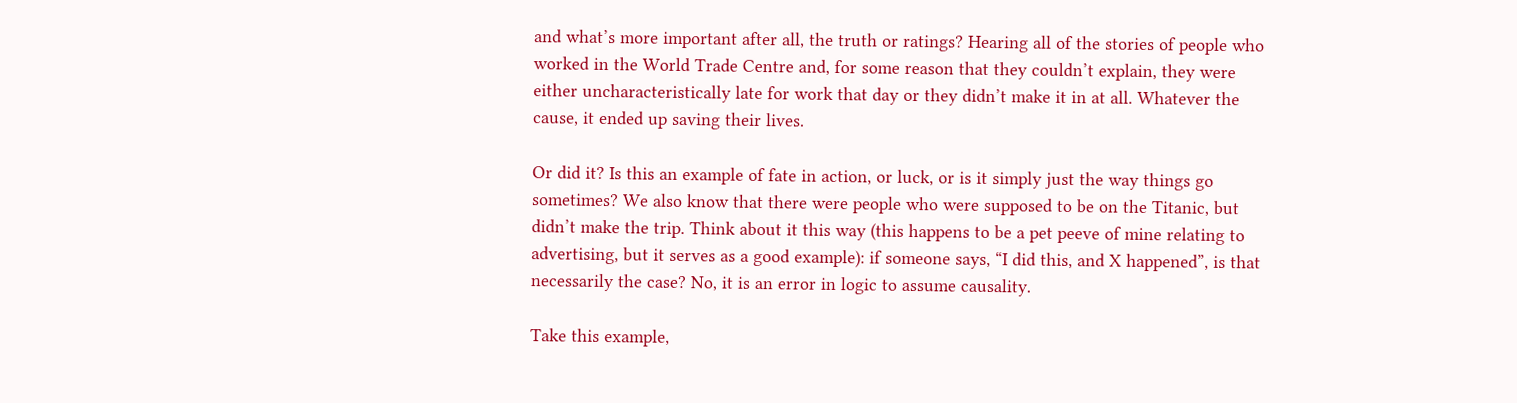and what’s more important after all, the truth or ratings? Hearing all of the stories of people who worked in the World Trade Centre and, for some reason that they couldn’t explain, they were either uncharacteristically late for work that day or they didn’t make it in at all. Whatever the cause, it ended up saving their lives.

Or did it? Is this an example of fate in action, or luck, or is it simply just the way things go sometimes? We also know that there were people who were supposed to be on the Titanic, but didn’t make the trip. Think about it this way (this happens to be a pet peeve of mine relating to advertising, but it serves as a good example): if someone says, “I did this, and X happened”, is that necessarily the case? No, it is an error in logic to assume causality.

Take this example,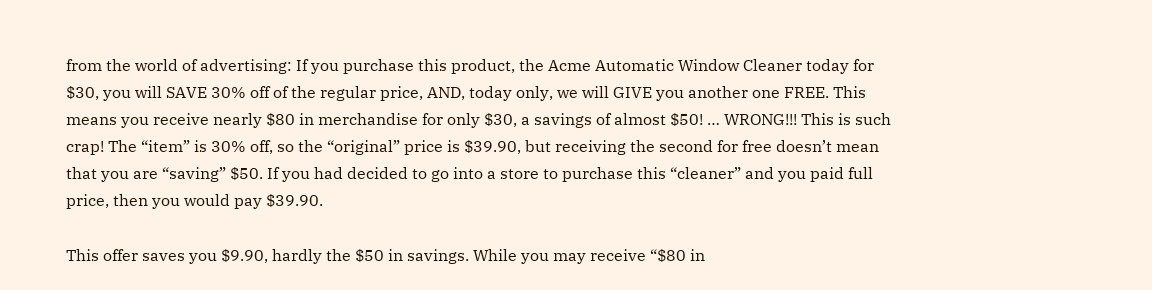from the world of advertising: If you purchase this product, the Acme Automatic Window Cleaner today for $30, you will SAVE 30% off of the regular price, AND, today only, we will GIVE you another one FREE. This means you receive nearly $80 in merchandise for only $30, a savings of almost $50! … WRONG!!! This is such crap! The “item” is 30% off, so the “original” price is $39.90, but receiving the second for free doesn’t mean that you are “saving” $50. If you had decided to go into a store to purchase this “cleaner” and you paid full price, then you would pay $39.90.

This offer saves you $9.90, hardly the $50 in savings. While you may receive “$80 in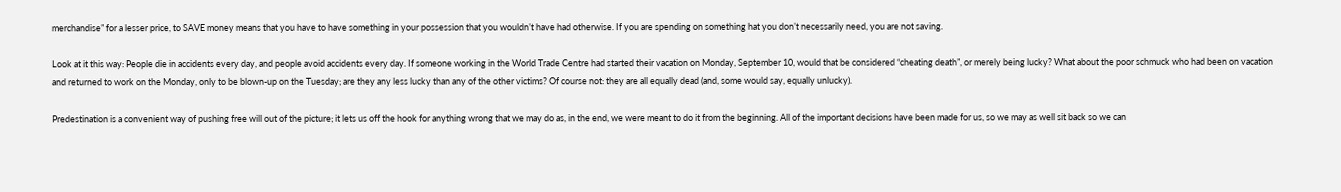merchandise” for a lesser price, to SAVE money means that you have to have something in your possession that you wouldn’t have had otherwise. If you are spending on something hat you don’t necessarily need, you are not saving.

Look at it this way: People die in accidents every day, and people avoid accidents every day. If someone working in the World Trade Centre had started their vacation on Monday, September 10, would that be considered “cheating death”, or merely being lucky? What about the poor schmuck who had been on vacation and returned to work on the Monday, only to be blown-up on the Tuesday; are they any less lucky than any of the other victims? Of course not: they are all equally dead (and, some would say, equally unlucky).

Predestination is a convenient way of pushing free will out of the picture; it lets us off the hook for anything wrong that we may do as, in the end, we were meant to do it from the beginning. All of the important decisions have been made for us, so we may as well sit back so we can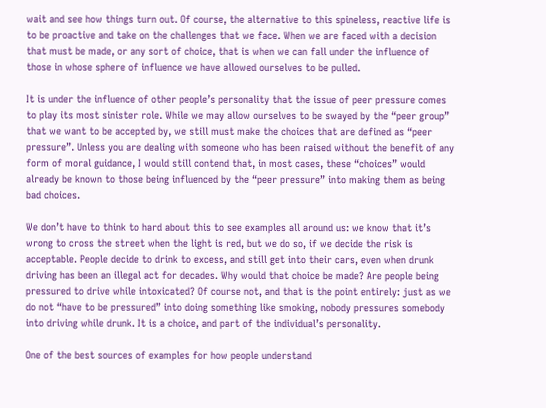wait and see how things turn out. Of course, the alternative to this spineless, reactive life is to be proactive and take on the challenges that we face. When we are faced with a decision that must be made, or any sort of choice, that is when we can fall under the influence of those in whose sphere of influence we have allowed ourselves to be pulled.

It is under the influence of other people’s personality that the issue of peer pressure comes to play its most sinister role. While we may allow ourselves to be swayed by the “peer group” that we want to be accepted by, we still must make the choices that are defined as “peer pressure”. Unless you are dealing with someone who has been raised without the benefit of any form of moral guidance, I would still contend that, in most cases, these “choices” would already be known to those being influenced by the “peer pressure” into making them as being bad choices.

We don’t have to think to hard about this to see examples all around us: we know that it’s wrong to cross the street when the light is red, but we do so, if we decide the risk is acceptable. People decide to drink to excess, and still get into their cars, even when drunk driving has been an illegal act for decades. Why would that choice be made? Are people being pressured to drive while intoxicated? Of course not, and that is the point entirely: just as we do not “have to be pressured” into doing something like smoking, nobody pressures somebody into driving while drunk. It is a choice, and part of the individual’s personality.

One of the best sources of examples for how people understand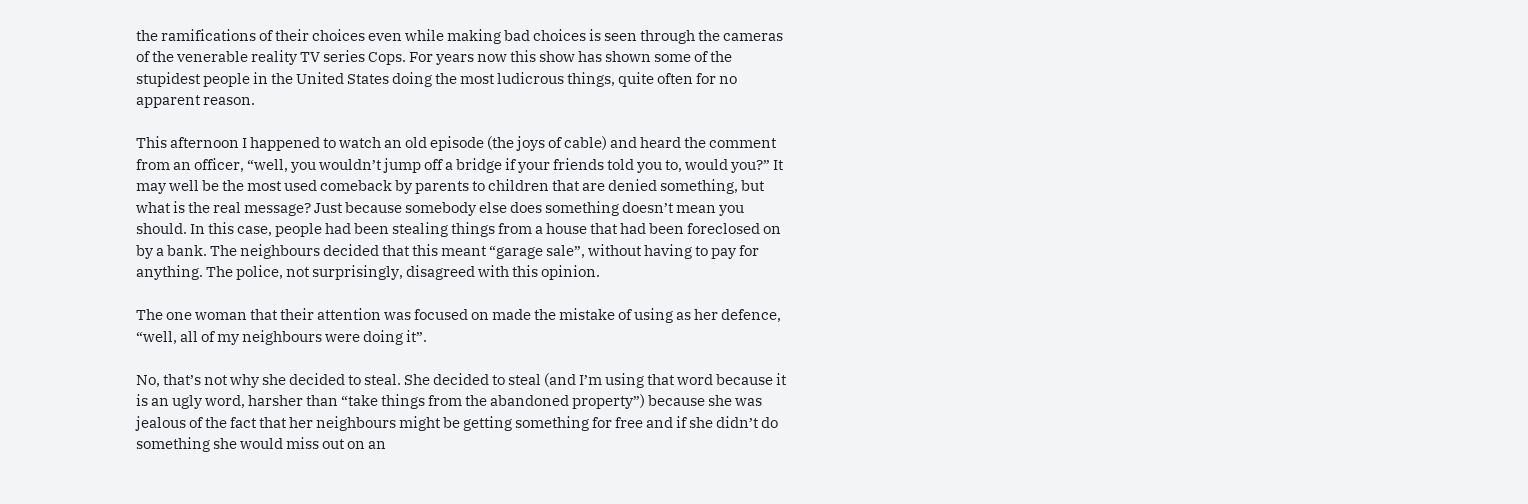the ramifications of their choices even while making bad choices is seen through the cameras of the venerable reality TV series Cops. For years now this show has shown some of the stupidest people in the United States doing the most ludicrous things, quite often for no apparent reason.

This afternoon I happened to watch an old episode (the joys of cable) and heard the comment from an officer, “well, you wouldn’t jump off a bridge if your friends told you to, would you?” It may well be the most used comeback by parents to children that are denied something, but what is the real message? Just because somebody else does something doesn’t mean you should. In this case, people had been stealing things from a house that had been foreclosed on by a bank. The neighbours decided that this meant “garage sale”, without having to pay for anything. The police, not surprisingly, disagreed with this opinion.

The one woman that their attention was focused on made the mistake of using as her defence, “well, all of my neighbours were doing it”.

No, that’s not why she decided to steal. She decided to steal (and I’m using that word because it is an ugly word, harsher than “take things from the abandoned property”) because she was jealous of the fact that her neighbours might be getting something for free and if she didn’t do something she would miss out on an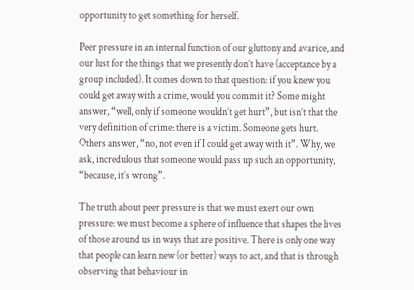opportunity to get something for herself.

Peer pressure in an internal function of our gluttony and avarice, and our lust for the things that we presently don’t have (acceptance by a group included). It comes down to that question: if you knew you could get away with a crime, would you commit it? Some might answer, “well, only if someone wouldn’t get hurt”, but isn’t that the very definition of crime: there is a victim. Someone gets hurt. Others answer, “no, not even if I could get away with it”. Why, we ask, incredulous that someone would pass up such an opportunity, “because, it’s wrong”.

The truth about peer pressure is that we must exert our own pressure: we must become a sphere of influence that shapes the lives of those around us in ways that are positive. There is only one way that people can learn new (or better) ways to act, and that is through observing that behaviour in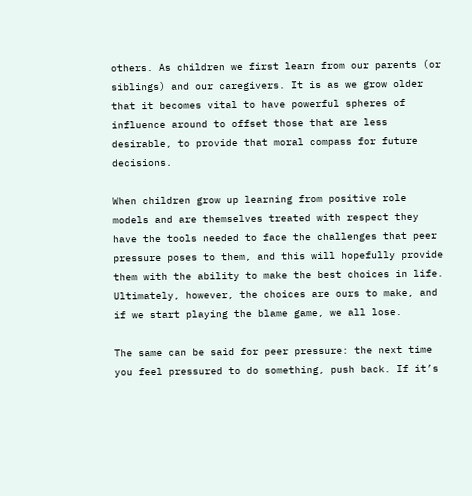others. As children we first learn from our parents (or siblings) and our caregivers. It is as we grow older that it becomes vital to have powerful spheres of influence around to offset those that are less desirable, to provide that moral compass for future decisions.

When children grow up learning from positive role models and are themselves treated with respect they have the tools needed to face the challenges that peer pressure poses to them, and this will hopefully provide them with the ability to make the best choices in life. Ultimately, however, the choices are ours to make, and if we start playing the blame game, we all lose.

The same can be said for peer pressure: the next time you feel pressured to do something, push back. If it’s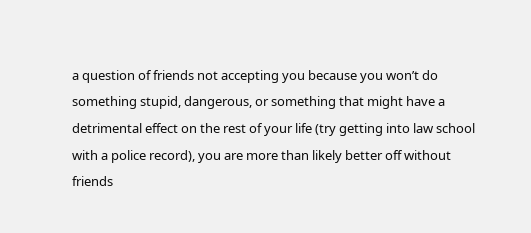a question of friends not accepting you because you won’t do something stupid, dangerous, or something that might have a detrimental effect on the rest of your life (try getting into law school with a police record), you are more than likely better off without friends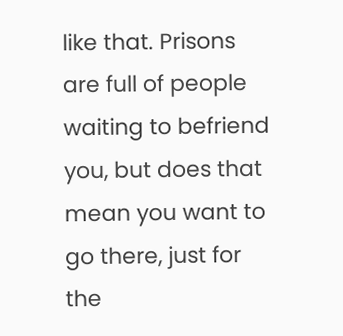like that. Prisons are full of people waiting to befriend you, but does that mean you want to go there, just for the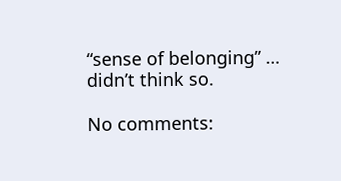“sense of belonging” … didn’t think so.

No comments: